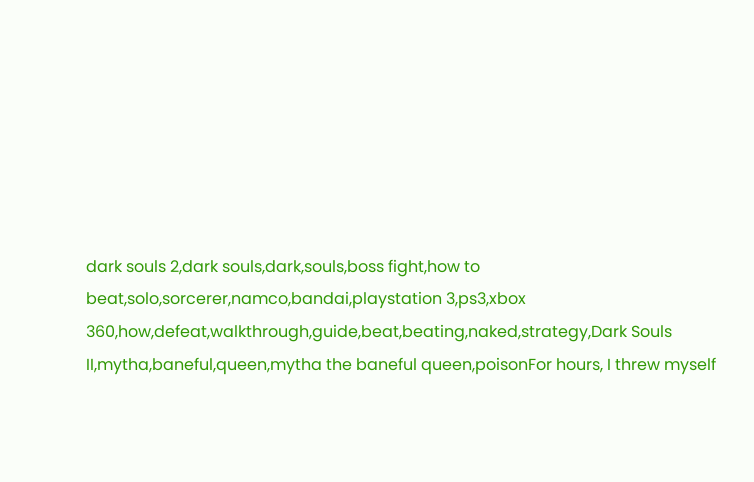dark souls 2,dark souls,dark,souls,boss fight,how to beat,solo,sorcerer,namco,bandai,playstation 3,ps3,xbox 360,how,defeat,walkthrough,guide,beat,beating,naked,strategy,Dark Souls II,mytha,baneful,queen,mytha the baneful queen,poisonFor hours, I threw myself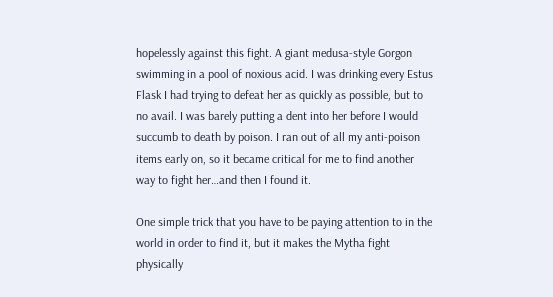hopelessly against this fight. A giant medusa-style Gorgon swimming in a pool of noxious acid. I was drinking every Estus Flask I had trying to defeat her as quickly as possible, but to no avail. I was barely putting a dent into her before I would succumb to death by poison. I ran out of all my anti-poison items early on, so it became critical for me to find another way to fight her…and then I found it.

One simple trick that you have to be paying attention to in the world in order to find it, but it makes the Mytha fight physically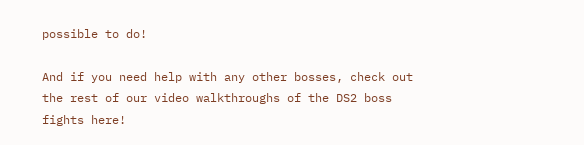possible to do!

And if you need help with any other bosses, check out the rest of our video walkthroughs of the DS2 boss fights here!